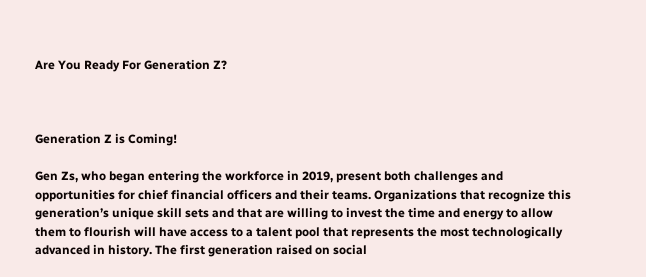Are You Ready For Generation Z?



Generation Z is Coming!

Gen Zs, who began entering the workforce in 2019, present both challenges and opportunities for chief financial officers and their teams. Organizations that recognize this generation’s unique skill sets and that are willing to invest the time and energy to allow them to flourish will have access to a talent pool that represents the most technologically advanced in history. The first generation raised on social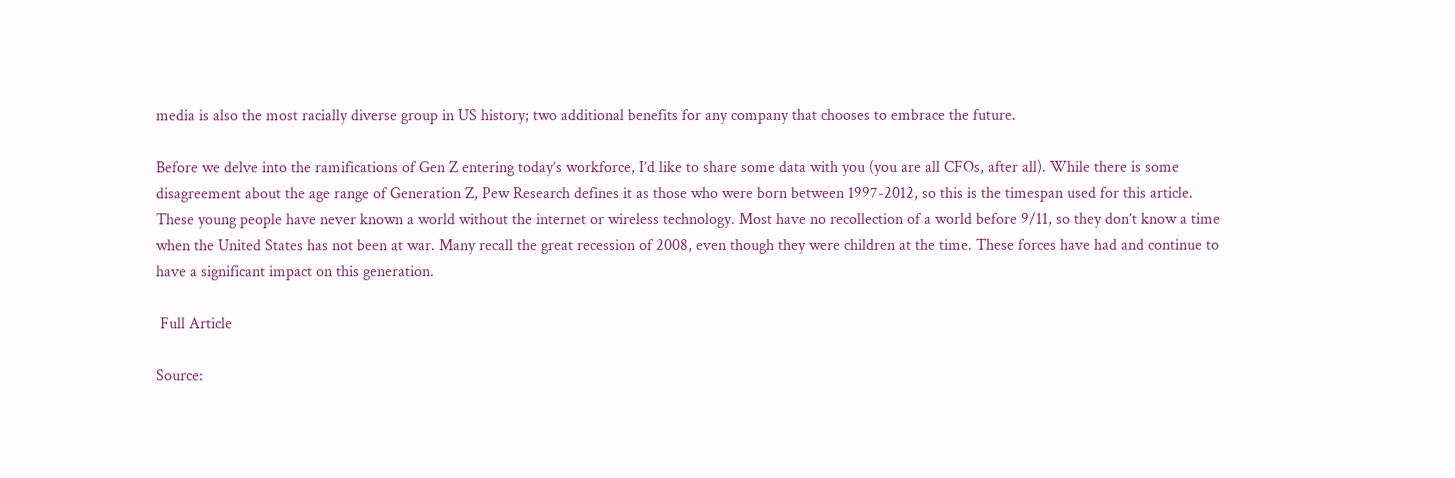media is also the most racially diverse group in US history; two additional benefits for any company that chooses to embrace the future.

Before we delve into the ramifications of Gen Z entering today’s workforce, I’d like to share some data with you (you are all CFOs, after all). While there is some disagreement about the age range of Generation Z, Pew Research defines it as those who were born between 1997-2012, so this is the timespan used for this article. These young people have never known a world without the internet or wireless technology. Most have no recollection of a world before 9/11, so they don’t know a time when the United States has not been at war. Many recall the great recession of 2008, even though they were children at the time. These forces have had and continue to have a significant impact on this generation.

 Full Article

Source: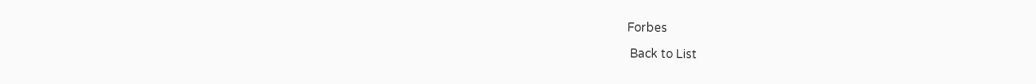Forbes

 Back to List